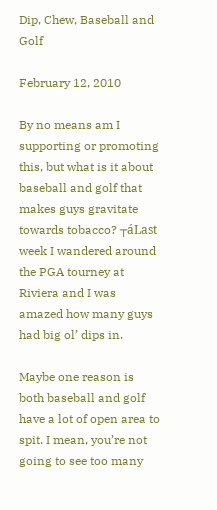Dip, Chew, Baseball and Golf

February 12, 2010

By no means am I supporting or promoting this, but what is it about baseball and golf that makes guys gravitate towards tobacco? ┬áLast week I wandered around the PGA tourney at Riviera and I was amazed how many guys had big ol’ dips in.

Maybe one reason is both baseball and golf have a lot of open area to spit. I mean, you’re not going to see too many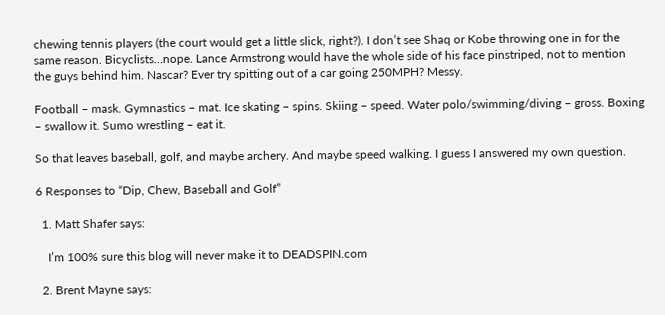chewing tennis players (the court would get a little slick, right?). I don’t see Shaq or Kobe throwing one in for the same reason. Bicyclists…nope. Lance Armstrong would have the whole side of his face pinstriped, not to mention the guys behind him. Nascar? Ever try spitting out of a car going 250MPH? Messy.

Football – mask. Gymnastics – mat. Ice skating – spins. Skiing – speed. Water polo/swimming/diving – gross. Boxing – swallow it. Sumo wrestling – eat it.

So that leaves baseball, golf, and maybe archery. And maybe speed walking. I guess I answered my own question.

6 Responses to “Dip, Chew, Baseball and Golf”

  1. Matt Shafer says:

    I’m 100% sure this blog will never make it to DEADSPIN.com

  2. Brent Mayne says: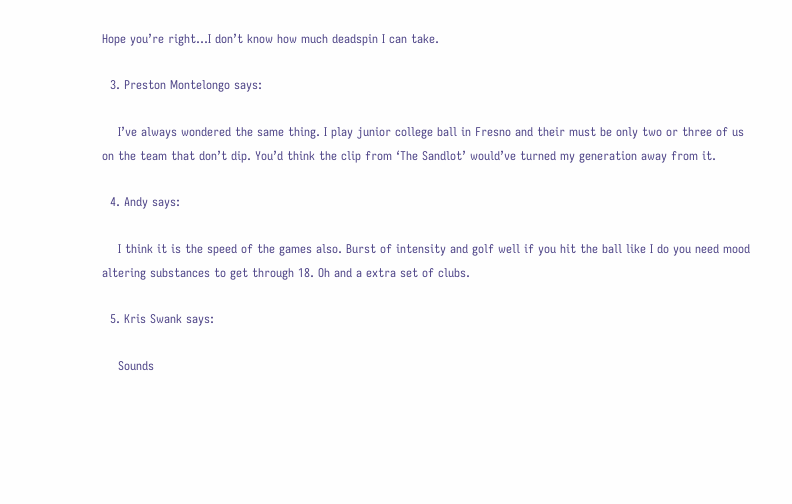Hope you’re right…I don’t know how much deadspin I can take.

  3. Preston Montelongo says:

    I’ve always wondered the same thing. I play junior college ball in Fresno and their must be only two or three of us on the team that don’t dip. You’d think the clip from ‘The Sandlot’ would’ve turned my generation away from it.

  4. Andy says:

    I think it is the speed of the games also. Burst of intensity and golf well if you hit the ball like I do you need mood altering substances to get through 18. Oh and a extra set of clubs.

  5. Kris Swank says:

    Sounds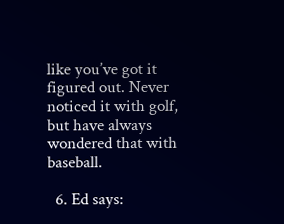like you’ve got it figured out. Never noticed it with golf, but have always wondered that with baseball.

  6. Ed says: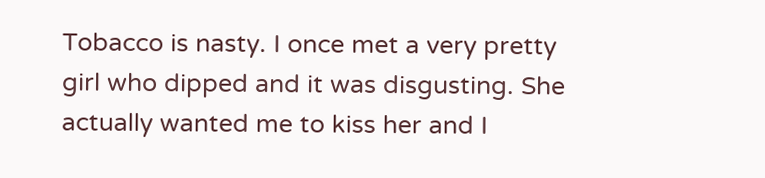Tobacco is nasty. I once met a very pretty girl who dipped and it was disgusting. She actually wanted me to kiss her and I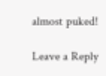almost puked!

Leave a Reply